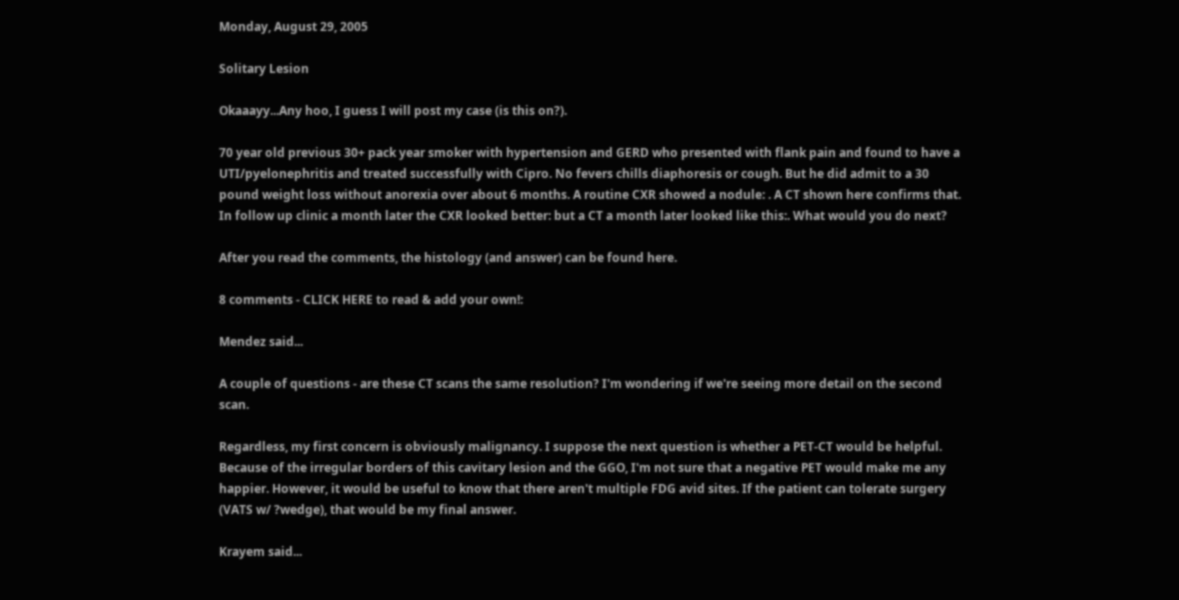Monday, August 29, 2005

Solitary Lesion

Okaaayy...Any hoo, I guess I will post my case (is this on?).

70 year old previous 30+ pack year smoker with hypertension and GERD who presented with flank pain and found to have a UTI/pyelonephritis and treated successfully with Cipro. No fevers chills diaphoresis or cough. But he did admit to a 30 pound weight loss without anorexia over about 6 months. A routine CXR showed a nodule: . A CT shown here confirms that. In follow up clinic a month later the CXR looked better: but a CT a month later looked like this:. What would you do next?

After you read the comments, the histology (and answer) can be found here.

8 comments - CLICK HERE to read & add your own!:

Mendez said...

A couple of questions - are these CT scans the same resolution? I'm wondering if we're seeing more detail on the second scan.

Regardless, my first concern is obviously malignancy. I suppose the next question is whether a PET-CT would be helpful. Because of the irregular borders of this cavitary lesion and the GGO, I'm not sure that a negative PET would make me any happier. However, it would be useful to know that there aren't multiple FDG avid sites. If the patient can tolerate surgery (VATS w/ ?wedge), that would be my final answer.

Krayem said...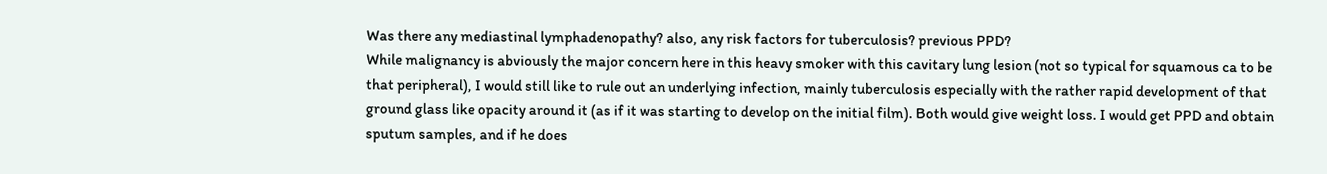Was there any mediastinal lymphadenopathy? also, any risk factors for tuberculosis? previous PPD?
While malignancy is abviously the major concern here in this heavy smoker with this cavitary lung lesion (not so typical for squamous ca to be that peripheral), I would still like to rule out an underlying infection, mainly tuberculosis especially with the rather rapid development of that ground glass like opacity around it (as if it was starting to develop on the initial film). Both would give weight loss. I would get PPD and obtain sputum samples, and if he does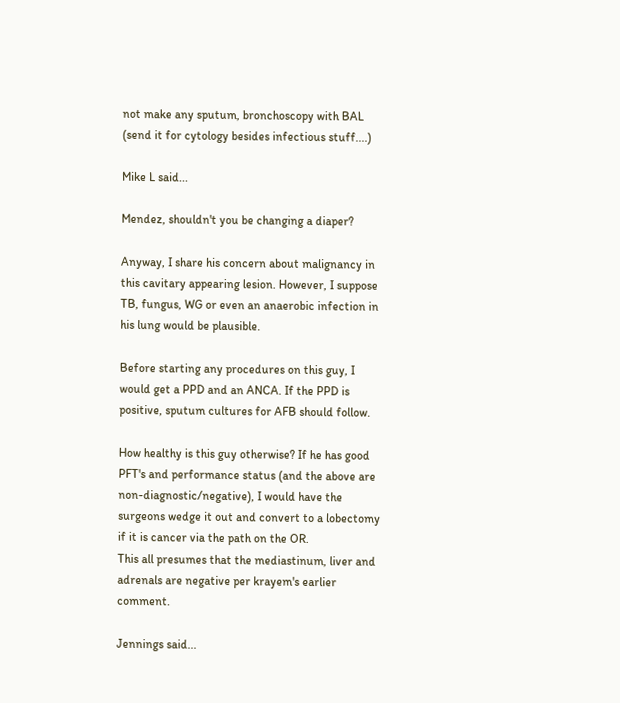not make any sputum, bronchoscopy with BAL (send it for cytology besides infectious stuff....)

Mike L said...

Mendez, shouldn't you be changing a diaper?

Anyway, I share his concern about malignancy in this cavitary appearing lesion. However, I suppose TB, fungus, WG or even an anaerobic infection in his lung would be plausible.

Before starting any procedures on this guy, I would get a PPD and an ANCA. If the PPD is positive, sputum cultures for AFB should follow.

How healthy is this guy otherwise? If he has good PFT's and performance status (and the above are non-diagnostic/negative), I would have the surgeons wedge it out and convert to a lobectomy if it is cancer via the path on the OR.
This all presumes that the mediastinum, liver and adrenals are negative per krayem's earlier comment.

Jennings said...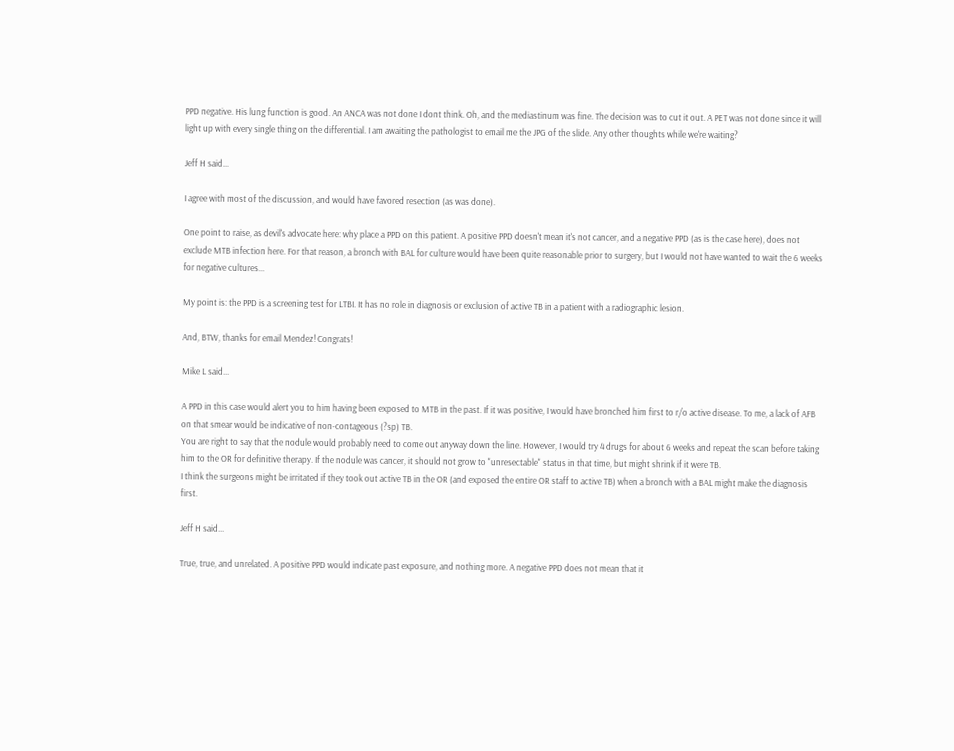PPD negative. His lung function is good. An ANCA was not done I dont think. Oh, and the mediastinum was fine. The decision was to cut it out. A PET was not done since it will light up with every single thing on the differential. I am awaiting the pathologist to email me the JPG of the slide. Any other thoughts while we're waiting?

Jeff H said...

I agree with most of the discussion, and would have favored resection (as was done).

One point to raise, as devil's advocate here: why place a PPD on this patient. A positive PPD doesn't mean it's not cancer, and a negative PPD (as is the case here), does not exclude MTB infection here. For that reason, a bronch with BAL for culture would have been quite reasonable prior to surgery, but I would not have wanted to wait the 6 weeks for negative cultures...

My point is: the PPD is a screening test for LTBI. It has no role in diagnosis or exclusion of active TB in a patient with a radiographic lesion.

And, BTW, thanks for email Mendez! Congrats!

Mike L said...

A PPD in this case would alert you to him having been exposed to MTB in the past. If it was positive, I would have bronched him first to r/o active disease. To me, a lack of AFB on that smear would be indicative of non-contageous (?sp) TB.
You are right to say that the nodule would probably need to come out anyway down the line. However, I would try 4 drugs for about 6 weeks and repeat the scan before taking him to the OR for definitive therapy. If the nodule was cancer, it should not grow to "unresectable" status in that time, but might shrink if it were TB.
I think the surgeons might be irritated if they took out active TB in the OR (and exposed the entire OR staff to active TB) when a bronch with a BAL might make the diagnosis first.

Jeff H said...

True, true, and unrelated. A positive PPD would indicate past exposure, and nothing more. A negative PPD does not mean that it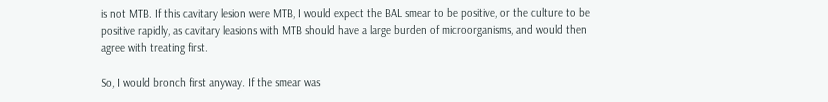is not MTB. If this cavitary lesion were MTB, I would expect the BAL smear to be positive, or the culture to be positive rapidly, as cavitary leasions with MTB should have a large burden of microorganisms, and would then agree with treating first.

So, I would bronch first anyway. If the smear was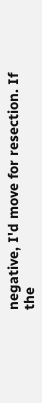negative, I'd move for resection. If the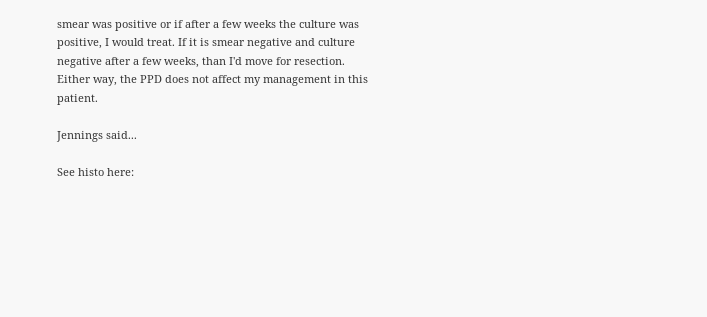smear was positive or if after a few weeks the culture was positive, I would treat. If it is smear negative and culture negative after a few weeks, than I'd move for resection. Either way, the PPD does not affect my management in this patient.

Jennings said...

See histo here: